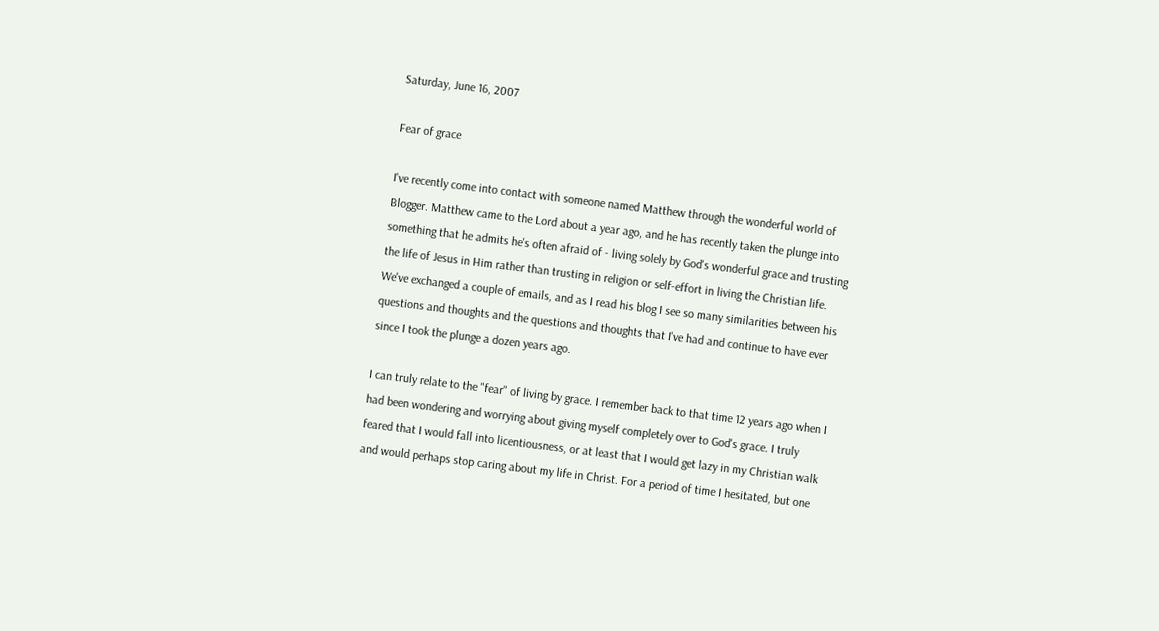Saturday, June 16, 2007

Fear of grace

I've recently come into contact with someone named Matthew through the wonderful world of Blogger. Matthew came to the Lord about a year ago, and he has recently taken the plunge into something that he admits he's often afraid of - living solely by God's wonderful grace and trusting the life of Jesus in Him rather than trusting in religion or self-effort in living the Christian life. We've exchanged a couple of emails, and as I read his blog I see so many similarities between his questions and thoughts and the questions and thoughts that I've had and continue to have ever since I took the plunge a dozen years ago.

I can truly relate to the "fear" of living by grace. I remember back to that time 12 years ago when I had been wondering and worrying about giving myself completely over to God's grace. I truly feared that I would fall into licentiousness, or at least that I would get lazy in my Christian walk and would perhaps stop caring about my life in Christ. For a period of time I hesitated, but one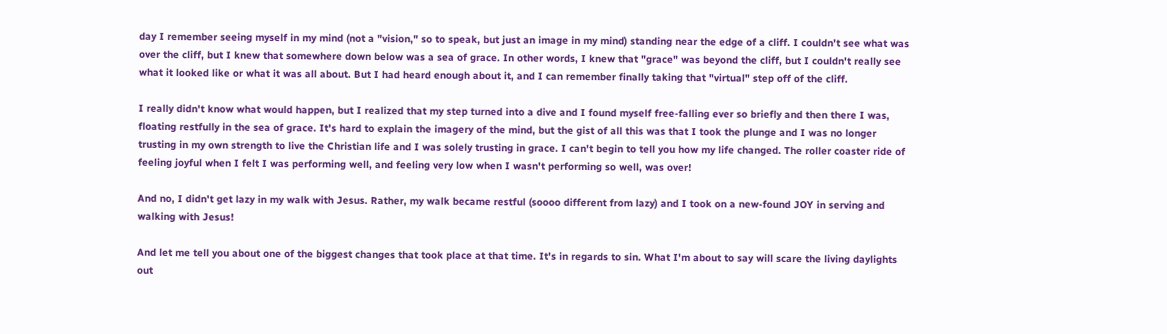day I remember seeing myself in my mind (not a "vision," so to speak, but just an image in my mind) standing near the edge of a cliff. I couldn't see what was over the cliff, but I knew that somewhere down below was a sea of grace. In other words, I knew that "grace" was beyond the cliff, but I couldn't really see what it looked like or what it was all about. But I had heard enough about it, and I can remember finally taking that "virtual" step off of the cliff.

I really didn't know what would happen, but I realized that my step turned into a dive and I found myself free-falling ever so briefly and then there I was, floating restfully in the sea of grace. It's hard to explain the imagery of the mind, but the gist of all this was that I took the plunge and I was no longer trusting in my own strength to live the Christian life and I was solely trusting in grace. I can't begin to tell you how my life changed. The roller coaster ride of feeling joyful when I felt I was performing well, and feeling very low when I wasn't performing so well, was over!

And no, I didn't get lazy in my walk with Jesus. Rather, my walk became restful (soooo different from lazy) and I took on a new-found JOY in serving and walking with Jesus!

And let me tell you about one of the biggest changes that took place at that time. It's in regards to sin. What I'm about to say will scare the living daylights out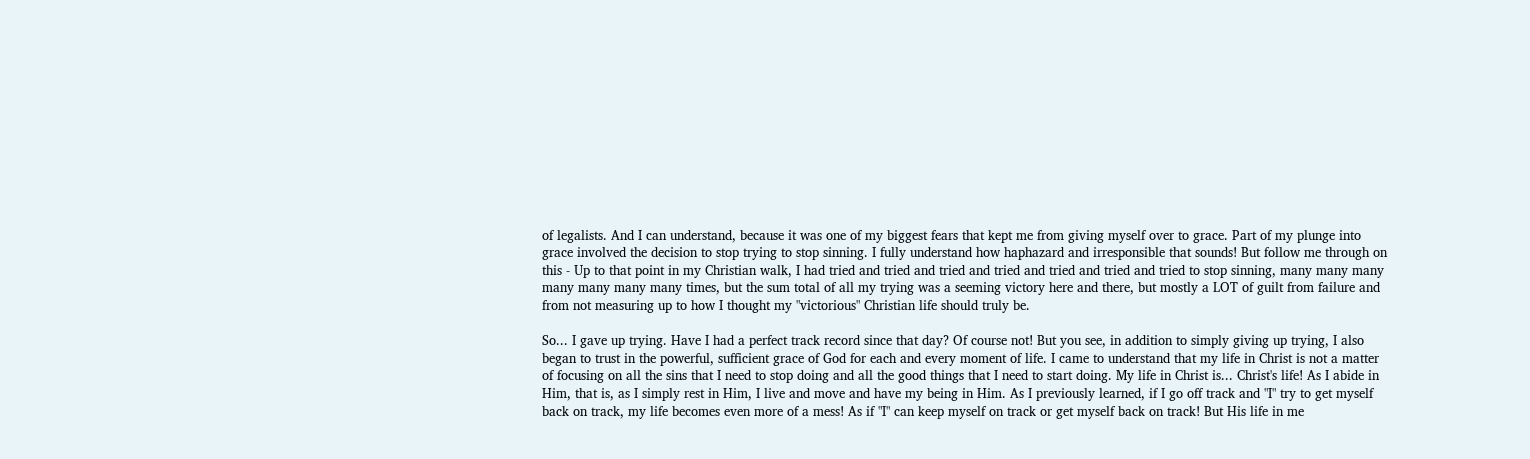of legalists. And I can understand, because it was one of my biggest fears that kept me from giving myself over to grace. Part of my plunge into grace involved the decision to stop trying to stop sinning. I fully understand how haphazard and irresponsible that sounds! But follow me through on this - Up to that point in my Christian walk, I had tried and tried and tried and tried and tried and tried and tried to stop sinning, many many many many many many many times, but the sum total of all my trying was a seeming victory here and there, but mostly a LOT of guilt from failure and from not measuring up to how I thought my "victorious" Christian life should truly be.

So... I gave up trying. Have I had a perfect track record since that day? Of course not! But you see, in addition to simply giving up trying, I also began to trust in the powerful, sufficient grace of God for each and every moment of life. I came to understand that my life in Christ is not a matter of focusing on all the sins that I need to stop doing and all the good things that I need to start doing. My life in Christ is... Christ's life! As I abide in Him, that is, as I simply rest in Him, I live and move and have my being in Him. As I previously learned, if I go off track and "I" try to get myself back on track, my life becomes even more of a mess! As if "I" can keep myself on track or get myself back on track! But His life in me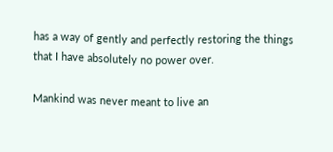has a way of gently and perfectly restoring the things that I have absolutely no power over.

Mankind was never meant to live an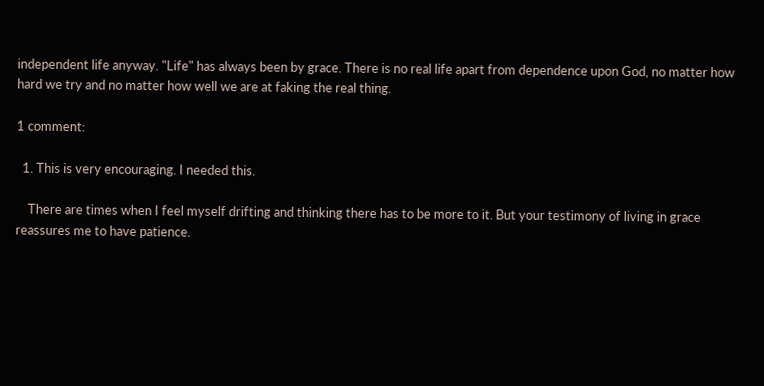independent life anyway. "Life" has always been by grace. There is no real life apart from dependence upon God, no matter how hard we try and no matter how well we are at faking the real thing.

1 comment:

  1. This is very encouraging. I needed this.

    There are times when I feel myself drifting and thinking there has to be more to it. But your testimony of living in grace reassures me to have patience.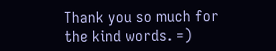Thank you so much for the kind words. =)